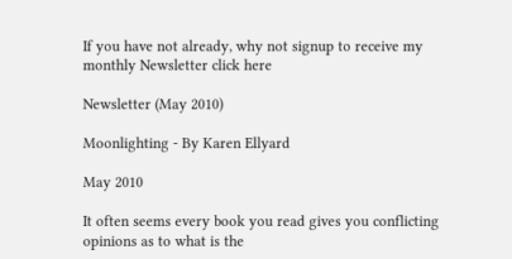If you have not already, why not signup to receive my monthly Newsletter click here

Newsletter (May 2010)

Moonlighting - By Karen Ellyard

May 2010

It often seems every book you read gives you conflicting opinions as to what is the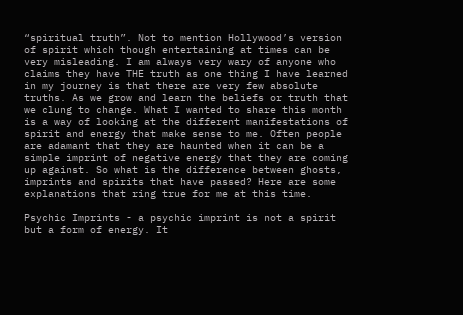“spiritual truth”. Not to mention Hollywood’s version of spirit which though entertaining at times can be very misleading. I am always very wary of anyone who claims they have THE truth as one thing I have learned in my journey is that there are very few absolute truths. As we grow and learn the beliefs or truth that we clung to change. What I wanted to share this month is a way of looking at the different manifestations of spirit and energy that make sense to me. Often people are adamant that they are haunted when it can be a simple imprint of negative energy that they are coming up against. So what is the difference between ghosts, imprints and spirits that have passed? Here are some explanations that ring true for me at this time.

Psychic Imprints - a psychic imprint is not a spirit but a form of energy. It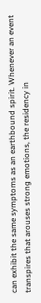can exhibit the same symptoms as an earthbound spirit. Whenever an event transpires that arouses strong emotions, the residency in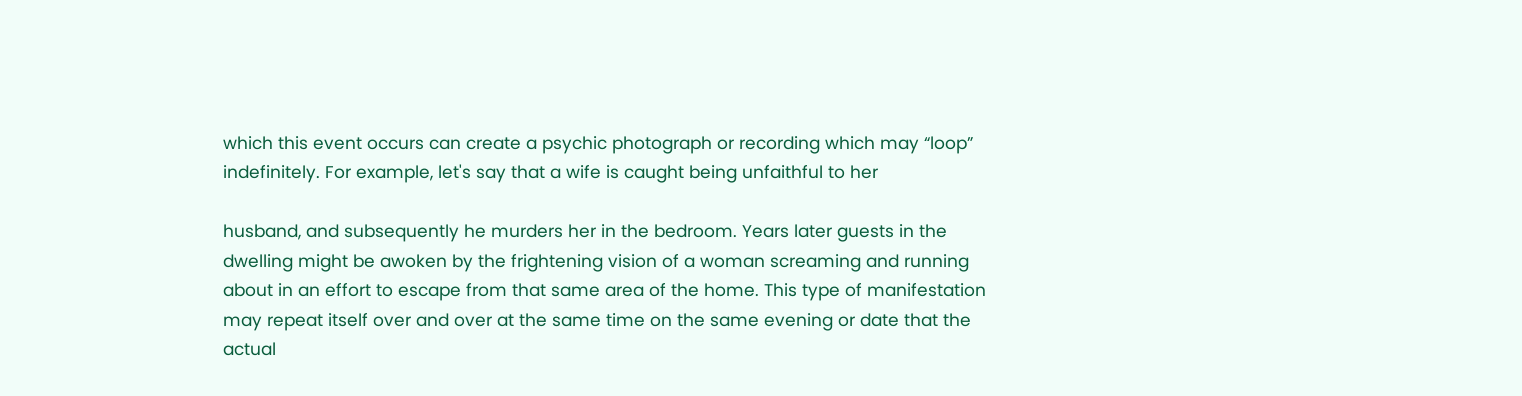which this event occurs can create a psychic photograph or recording which may “loop” indefinitely. For example, let's say that a wife is caught being unfaithful to her

husband, and subsequently he murders her in the bedroom. Years later guests in the dwelling might be awoken by the frightening vision of a woman screaming and running about in an effort to escape from that same area of the home. This type of manifestation may repeat itself over and over at the same time on the same evening or date that the actual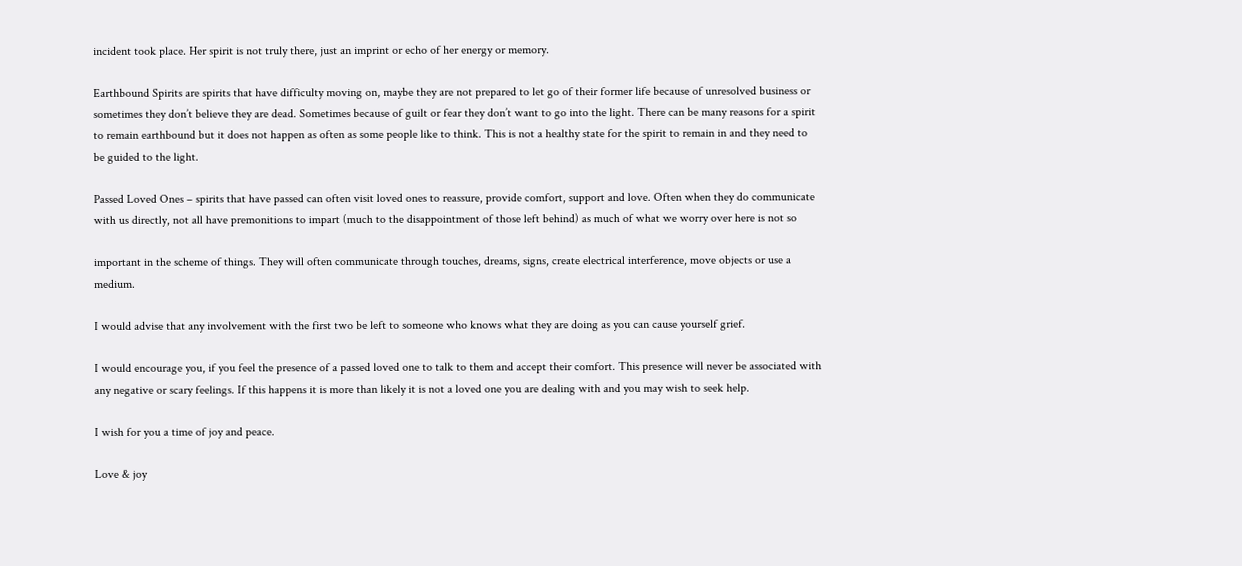incident took place. Her spirit is not truly there, just an imprint or echo of her energy or memory.

Earthbound Spirits are spirits that have difficulty moving on, maybe they are not prepared to let go of their former life because of unresolved business or sometimes they don’t believe they are dead. Sometimes because of guilt or fear they don’t want to go into the light. There can be many reasons for a spirit to remain earthbound but it does not happen as often as some people like to think. This is not a healthy state for the spirit to remain in and they need to be guided to the light.

Passed Loved Ones – spirits that have passed can often visit loved ones to reassure, provide comfort, support and love. Often when they do communicate with us directly, not all have premonitions to impart (much to the disappointment of those left behind) as much of what we worry over here is not so

important in the scheme of things. They will often communicate through touches, dreams, signs, create electrical interference, move objects or use a medium.

I would advise that any involvement with the first two be left to someone who knows what they are doing as you can cause yourself grief.

I would encourage you, if you feel the presence of a passed loved one to talk to them and accept their comfort. This presence will never be associated with any negative or scary feelings. If this happens it is more than likely it is not a loved one you are dealing with and you may wish to seek help.

I wish for you a time of joy and peace.

Love & joy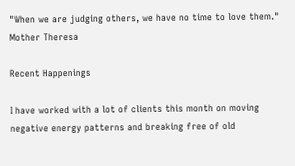"When we are judging others, we have no time to love them." Mother Theresa

Recent Happenings

I have worked with a lot of clients this month on moving negative energy patterns and breaking free of old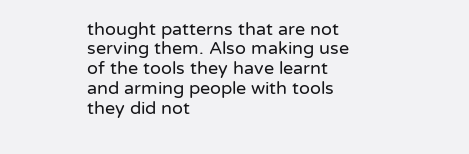thought patterns that are not serving them. Also making use of the tools they have learnt and arming people with tools they did not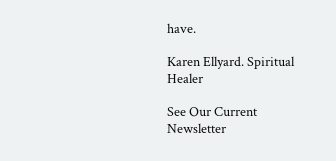have.

Karen Ellyard. Spiritual Healer

See Our Current Newsletter